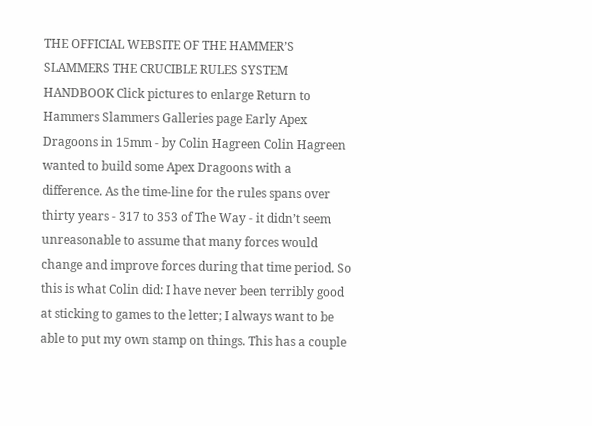THE OFFICIAL WEBSITE OF THE HAMMER’S SLAMMERS THE CRUCIBLE RULES SYSTEM HANDBOOK Click pictures to enlarge Return to Hammers Slammers Galleries page Early Apex Dragoons in 15mm - by Colin Hagreen Colin Hagreen wanted to build some Apex Dragoons with a difference. As the time-line for the rules spans over thirty years - 317 to 353 of The Way - it didn’t seem unreasonable to assume that many forces would change and improve forces during that time period. So this is what Colin did: I have never been terribly good at sticking to games to the letter; I always want to be able to put my own stamp on things. This has a couple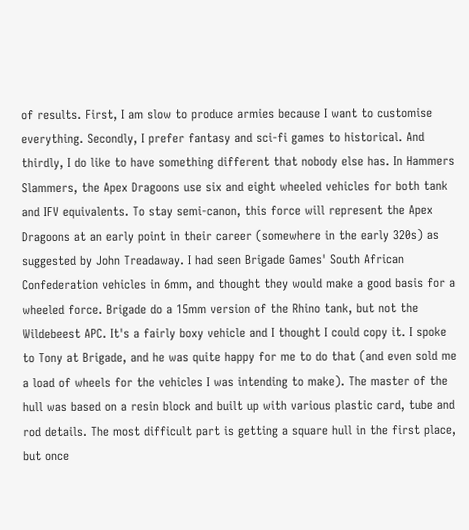of results. First, I am slow to produce armies because I want to customise everything. Secondly, I prefer fantasy and sci-fi games to historical. And thirdly, I do like to have something different that nobody else has. In Hammers Slammers, the Apex Dragoons use six and eight wheeled vehicles for both tank and IFV equivalents. To stay semi-canon, this force will represent the Apex Dragoons at an early point in their career (somewhere in the early 320s) as suggested by John Treadaway. I had seen Brigade Games' South African Confederation vehicles in 6mm, and thought they would make a good basis for a wheeled force. Brigade do a 15mm version of the Rhino tank, but not the Wildebeest APC. It's a fairly boxy vehicle and I thought I could copy it. I spoke to Tony at Brigade, and he was quite happy for me to do that (and even sold me a load of wheels for the vehicles I was intending to make). The master of the hull was based on a resin block and built up with various plastic card, tube and rod details. The most difficult part is getting a square hull in the first place, but once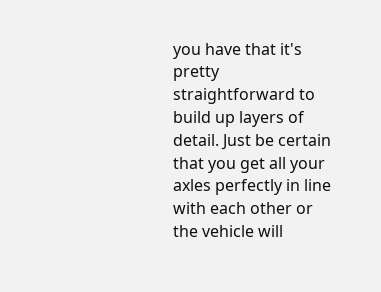you have that it's pretty straightforward to build up layers of detail. Just be certain that you get all your axles perfectly in line with each other or the vehicle will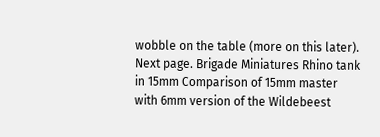wobble on the table (more on this later).  Next page. Brigade Miniatures Rhino tank in 15mm Comparison of 15mm master with 6mm version of the Wildebeest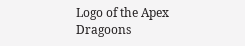Logo of the Apex Dragoons